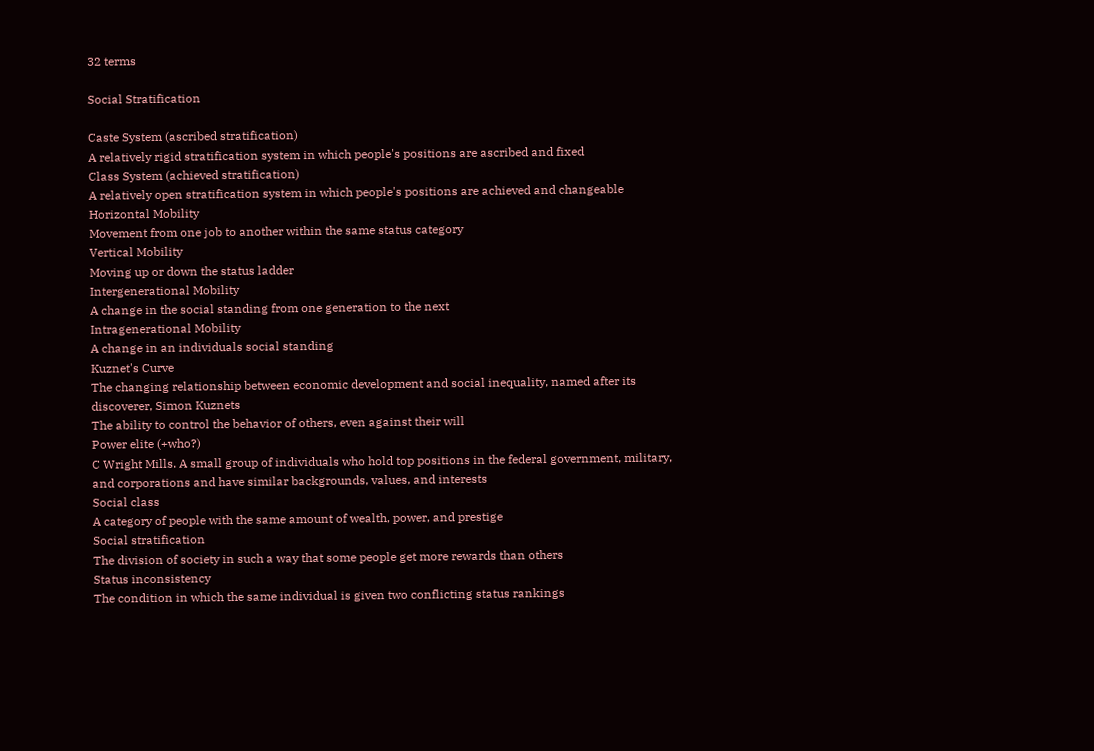32 terms

Social Stratification

Caste System (ascribed stratification)
A relatively rigid stratification system in which people's positions are ascribed and fixed
Class System (achieved stratification)
A relatively open stratification system in which people's positions are achieved and changeable
Horizontal Mobility
Movement from one job to another within the same status category
Vertical Mobility
Moving up or down the status ladder
Intergenerational Mobility
A change in the social standing from one generation to the next
Intragenerational Mobility
A change in an individuals social standing
Kuznet's Curve
The changing relationship between economic development and social inequality, named after its discoverer, Simon Kuznets
The ability to control the behavior of others, even against their will
Power elite (+who?)
C Wright Mills. A small group of individuals who hold top positions in the federal government, military, and corporations and have similar backgrounds, values, and interests
Social class
A category of people with the same amount of wealth, power, and prestige
Social stratification
The division of society in such a way that some people get more rewards than others
Status inconsistency
The condition in which the same individual is given two conflicting status rankings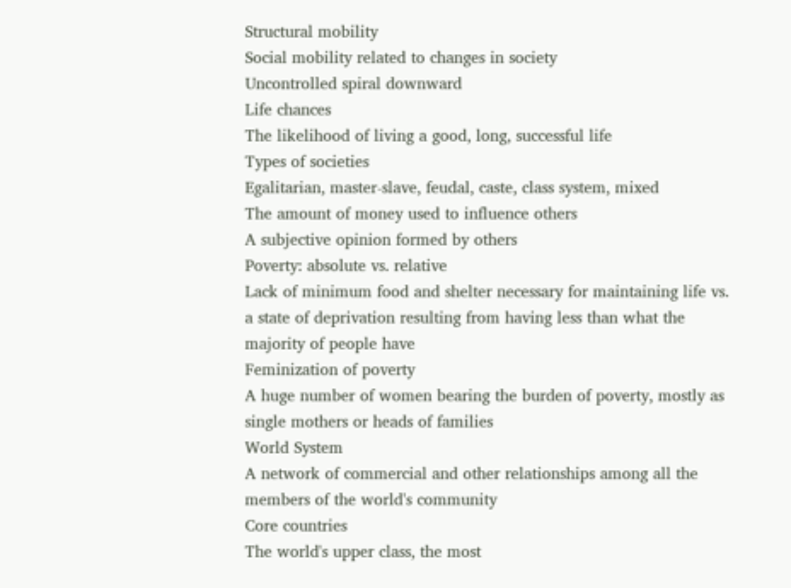Structural mobility
Social mobility related to changes in society
Uncontrolled spiral downward
Life chances
The likelihood of living a good, long, successful life
Types of societies
Egalitarian, master-slave, feudal, caste, class system, mixed
The amount of money used to influence others
A subjective opinion formed by others
Poverty: absolute vs. relative
Lack of minimum food and shelter necessary for maintaining life vs. a state of deprivation resulting from having less than what the majority of people have
Feminization of poverty
A huge number of women bearing the burden of poverty, mostly as single mothers or heads of families
World System
A network of commercial and other relationships among all the members of the world's community
Core countries
The world's upper class, the most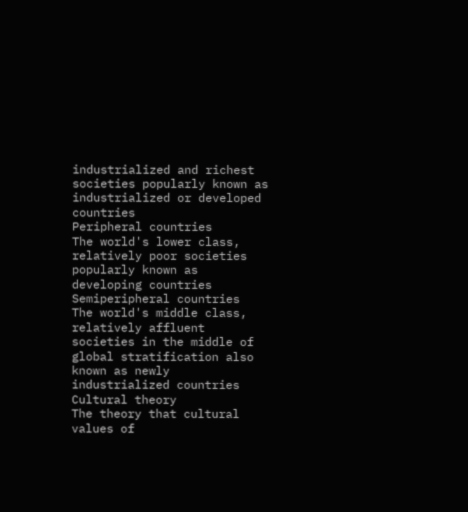industrialized and richest societies popularly known as industrialized or developed countries
Peripheral countries
The world's lower class, relatively poor societies popularly known as developing countries
Semiperipheral countries
The world's middle class, relatively affluent societies in the middle of global stratification also known as newly industrialized countries
Cultural theory
The theory that cultural values of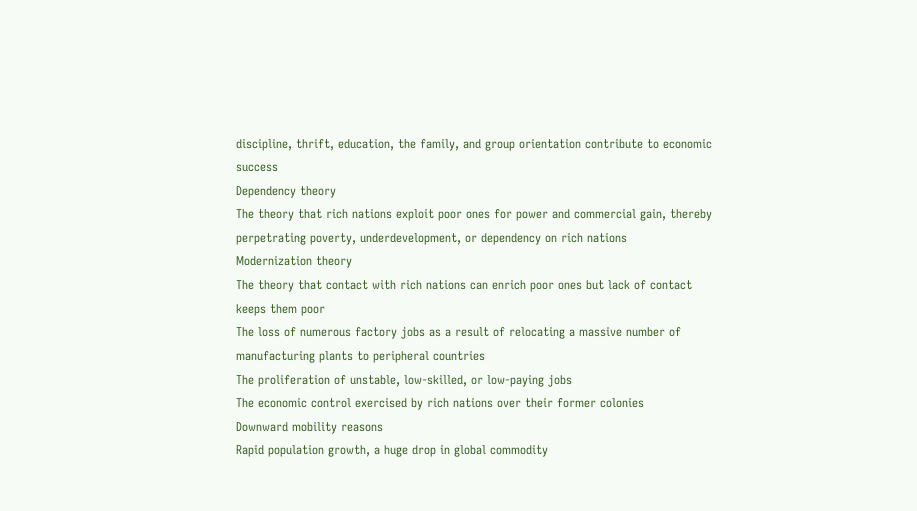discipline, thrift, education, the family, and group orientation contribute to economic success
Dependency theory
The theory that rich nations exploit poor ones for power and commercial gain, thereby perpetrating poverty, underdevelopment, or dependency on rich nations
Modernization theory
The theory that contact with rich nations can enrich poor ones but lack of contact keeps them poor
The loss of numerous factory jobs as a result of relocating a massive number of manufacturing plants to peripheral countries
The proliferation of unstable, low-skilled, or low-paying jobs
The economic control exercised by rich nations over their former colonies
Downward mobility reasons
Rapid population growth, a huge drop in global commodity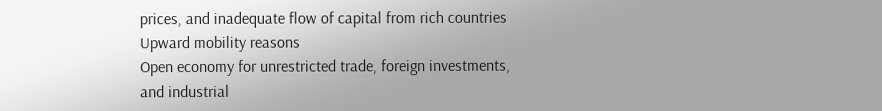prices, and inadequate flow of capital from rich countries
Upward mobility reasons
Open economy for unrestricted trade, foreign investments, and industrial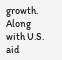growth. Along with U.S. aid